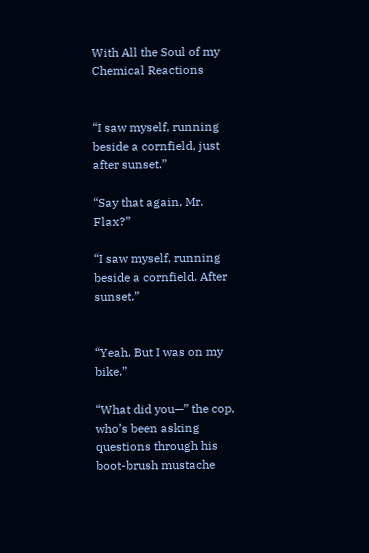With All the Soul of my Chemical Reactions


“I saw myself, running beside a cornfield, just after sunset.”

“Say that again, Mr. Flax?”

“I saw myself, running beside a cornfield. After sunset.”


“Yeah. But I was on my bike.”

“What did you—” the cop, who’s been asking questions through his boot-brush mustache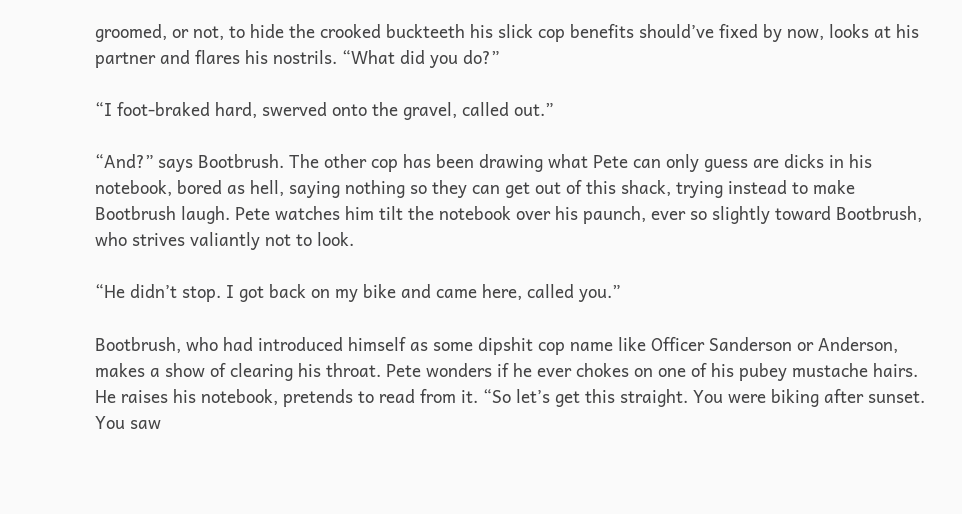groomed, or not, to hide the crooked buckteeth his slick cop benefits should’ve fixed by now, looks at his partner and flares his nostrils. “What did you do?”

“I foot-braked hard, swerved onto the gravel, called out.”

“And?” says Bootbrush. The other cop has been drawing what Pete can only guess are dicks in his notebook, bored as hell, saying nothing so they can get out of this shack, trying instead to make Bootbrush laugh. Pete watches him tilt the notebook over his paunch, ever so slightly toward Bootbrush, who strives valiantly not to look.

“He didn’t stop. I got back on my bike and came here, called you.”

Bootbrush, who had introduced himself as some dipshit cop name like Officer Sanderson or Anderson, makes a show of clearing his throat. Pete wonders if he ever chokes on one of his pubey mustache hairs. He raises his notebook, pretends to read from it. “So let’s get this straight. You were biking after sunset. You saw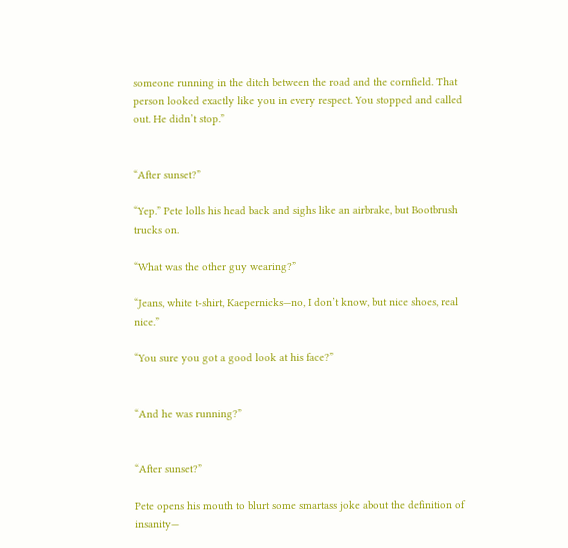someone running in the ditch between the road and the cornfield. That person looked exactly like you in every respect. You stopped and called out. He didn’t stop.”


“After sunset?”

“Yep.” Pete lolls his head back and sighs like an airbrake, but Bootbrush trucks on.

“What was the other guy wearing?”

“Jeans, white t-shirt, Kaepernicks—no, I don’t know, but nice shoes, real nice.”

“You sure you got a good look at his face?”


“And he was running?”


“After sunset?”

Pete opens his mouth to blurt some smartass joke about the definition of insanity—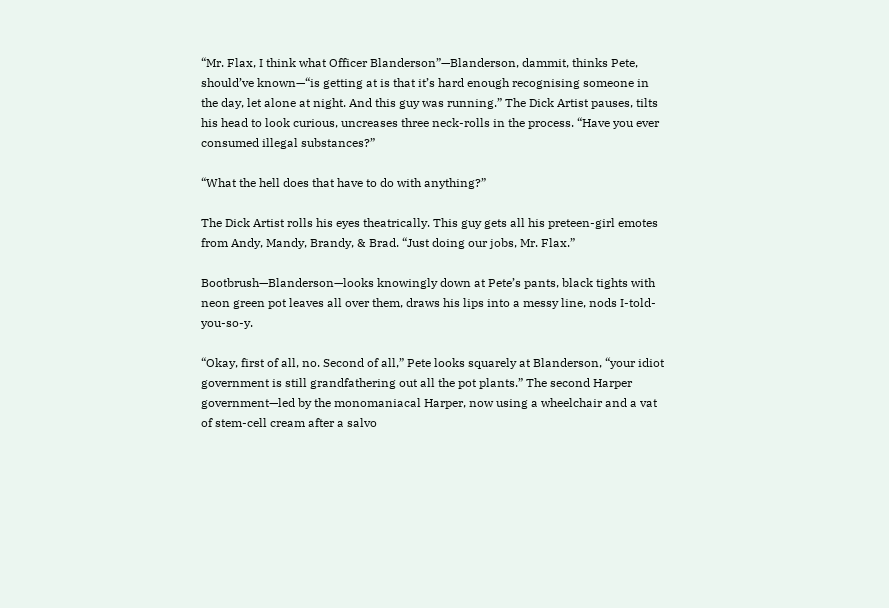“Mr. Flax, I think what Officer Blanderson”—Blanderson, dammit, thinks Pete, should’ve known—“is getting at is that it’s hard enough recognising someone in the day, let alone at night. And this guy was running.” The Dick Artist pauses, tilts his head to look curious, uncreases three neck-rolls in the process. “Have you ever consumed illegal substances?”

“What the hell does that have to do with anything?”

The Dick Artist rolls his eyes theatrically. This guy gets all his preteen-girl emotes from Andy, Mandy, Brandy, & Brad. “Just doing our jobs, Mr. Flax.”

Bootbrush—Blanderson—looks knowingly down at Pete’s pants, black tights with neon green pot leaves all over them, draws his lips into a messy line, nods I-told-you-so-y.

“Okay, first of all, no. Second of all,” Pete looks squarely at Blanderson, “your idiot government is still grandfathering out all the pot plants.” The second Harper government—led by the monomaniacal Harper, now using a wheelchair and a vat of stem-cell cream after a salvo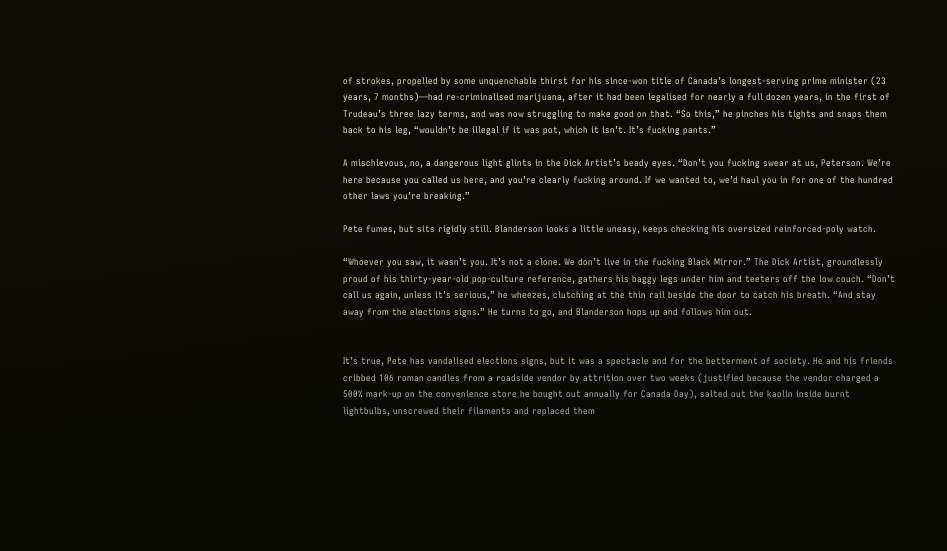of strokes, propelled by some unquenchable thirst for his since-won title of Canada’s longest-serving prime minister (23 years, 7 months)—had re-criminalised marijuana, after it had been legalised for nearly a full dozen years, in the first of Trudeau’s three lazy terms, and was now struggling to make good on that. “So this,” he pinches his tights and snaps them back to his leg, “wouldn’t be illegal if it was pot, which it isn’t. It’s fucking pants.”

A mischievous, no, a dangerous light glints in the Dick Artist’s beady eyes. “Don’t you fucking swear at us, Peterson. We’re here because you called us here, and you’re clearly fucking around. If we wanted to, we’d haul you in for one of the hundred other laws you’re breaking.”

Pete fumes, but sits rigidly still. Blanderson looks a little uneasy, keeps checking his oversized reinforced-poly watch.

“Whoever you saw, it wasn’t you. It’s not a clone. We don’t live in the fucking Black Mirror.” The Dick Artist, groundlessly proud of his thirty-year-old pop-culture reference, gathers his baggy legs under him and teeters off the low couch. “Don’t call us again, unless it’s serious,” he wheezes, clutching at the thin rail beside the door to catch his breath. “And stay away from the elections signs.” He turns to go, and Blanderson hops up and follows him out.


It’s true, Pete has vandalised elections signs, but it was a spectacle and for the betterment of society. He and his friends cribbed 106 roman candles from a roadside vendor by attrition over two weeks (justified because the vendor charged a 500% mark-up on the convenience store he bought out annually for Canada Day), salted out the kaolin inside burnt lightbulbs, unscrewed their filaments and replaced them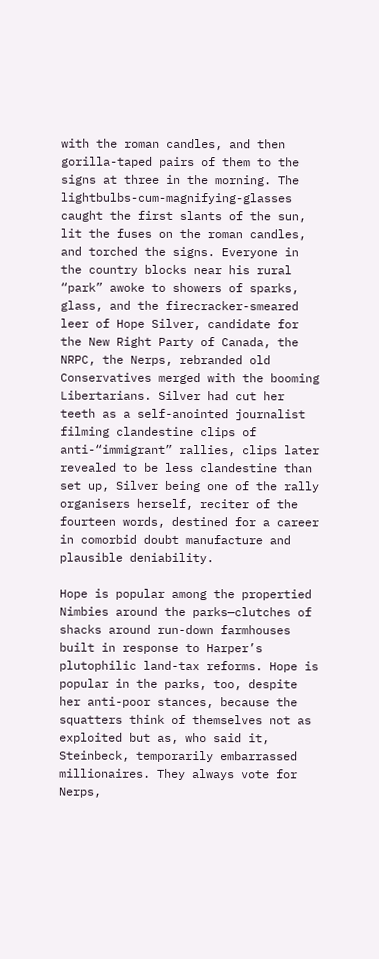with the roman candles, and then gorilla-taped pairs of them to the signs at three in the morning. The lightbulbs-cum-magnifying-glasses caught the first slants of the sun, lit the fuses on the roman candles, and torched the signs. Everyone in the country blocks near his rural “park” awoke to showers of sparks, glass, and the firecracker-smeared leer of Hope Silver, candidate for the New Right Party of Canada, the NRPC, the Nerps, rebranded old Conservatives merged with the booming Libertarians. Silver had cut her teeth as a self-anointed journalist filming clandestine clips of anti-“immigrant” rallies, clips later revealed to be less clandestine than set up, Silver being one of the rally organisers herself, reciter of the fourteen words, destined for a career in comorbid doubt manufacture and plausible deniability.

Hope is popular among the propertied Nimbies around the parks—clutches of shacks around run-down farmhouses built in response to Harper’s plutophilic land-tax reforms. Hope is popular in the parks, too, despite her anti-poor stances, because the squatters think of themselves not as exploited but as, who said it, Steinbeck, temporarily embarrassed millionaires. They always vote for Nerps,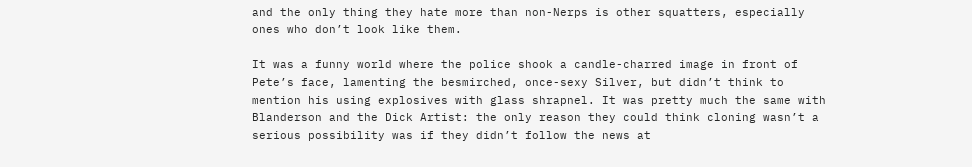and the only thing they hate more than non-Nerps is other squatters, especially ones who don’t look like them.

It was a funny world where the police shook a candle-charred image in front of Pete’s face, lamenting the besmirched, once-sexy Silver, but didn’t think to mention his using explosives with glass shrapnel. It was pretty much the same with Blanderson and the Dick Artist: the only reason they could think cloning wasn’t a serious possibility was if they didn’t follow the news at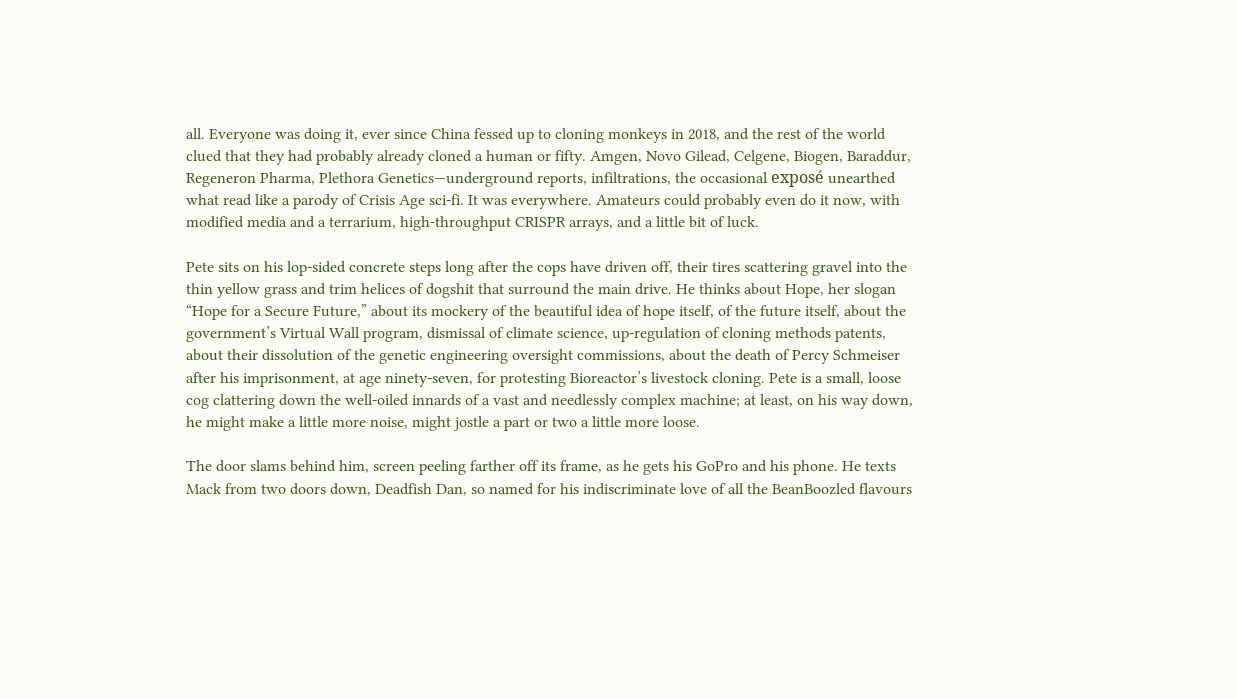all. Everyone was doing it, ever since China fessed up to cloning monkeys in 2018, and the rest of the world clued that they had probably already cloned a human or fifty. Amgen, Novo Gilead, Celgene, Biogen, Baraddur, Regeneron Pharma, Plethora Genetics—underground reports, infiltrations, the occasional exposé unearthed what read like a parody of Crisis Age sci-fi. It was everywhere. Amateurs could probably even do it now, with modified media and a terrarium, high-throughput CRISPR arrays, and a little bit of luck.

Pete sits on his lop-sided concrete steps long after the cops have driven off, their tires scattering gravel into the thin yellow grass and trim helices of dogshit that surround the main drive. He thinks about Hope, her slogan “Hope for a Secure Future,” about its mockery of the beautiful idea of hope itself, of the future itself, about the government’s Virtual Wall program, dismissal of climate science, up-regulation of cloning methods patents, about their dissolution of the genetic engineering oversight commissions, about the death of Percy Schmeiser after his imprisonment, at age ninety-seven, for protesting Bioreactor’s livestock cloning. Pete is a small, loose cog clattering down the well-oiled innards of a vast and needlessly complex machine; at least, on his way down, he might make a little more noise, might jostle a part or two a little more loose.

The door slams behind him, screen peeling farther off its frame, as he gets his GoPro and his phone. He texts Mack from two doors down, Deadfish Dan, so named for his indiscriminate love of all the BeanBoozled flavours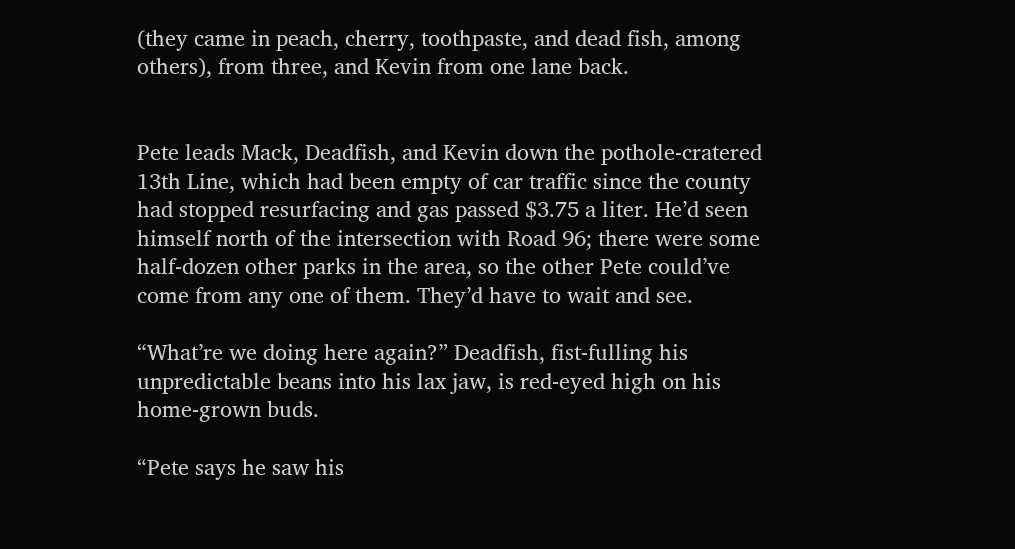(they came in peach, cherry, toothpaste, and dead fish, among others), from three, and Kevin from one lane back.


Pete leads Mack, Deadfish, and Kevin down the pothole-cratered 13th Line, which had been empty of car traffic since the county had stopped resurfacing and gas passed $3.75 a liter. He’d seen himself north of the intersection with Road 96; there were some half-dozen other parks in the area, so the other Pete could’ve come from any one of them. They’d have to wait and see.

“What’re we doing here again?” Deadfish, fist-fulling his unpredictable beans into his lax jaw, is red-eyed high on his home-grown buds.

“Pete says he saw his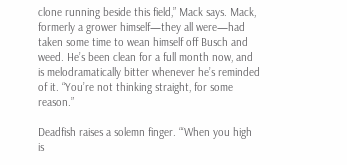clone running beside this field,” Mack says. Mack, formerly a grower himself—they all were—had taken some time to wean himself off Busch and weed. He’s been clean for a full month now, and is melodramatically bitter whenever he’s reminded of it. “You’re not thinking straight, for some reason.”

Deadfish raises a solemn finger. “‘When you high is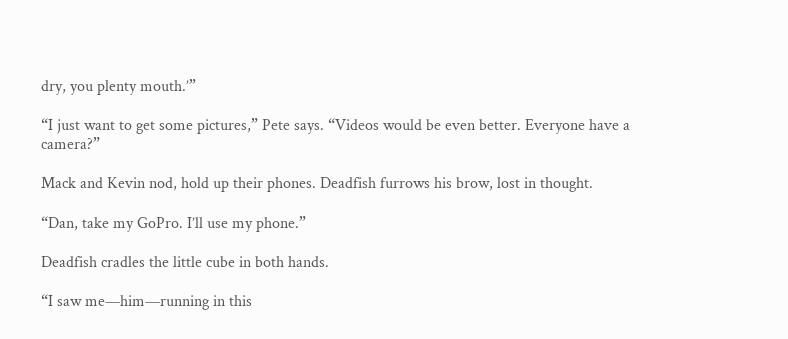dry, you plenty mouth.’”

“I just want to get some pictures,” Pete says. “Videos would be even better. Everyone have a camera?”

Mack and Kevin nod, hold up their phones. Deadfish furrows his brow, lost in thought.

“Dan, take my GoPro. I’ll use my phone.”

Deadfish cradles the little cube in both hands.

“I saw me—him—running in this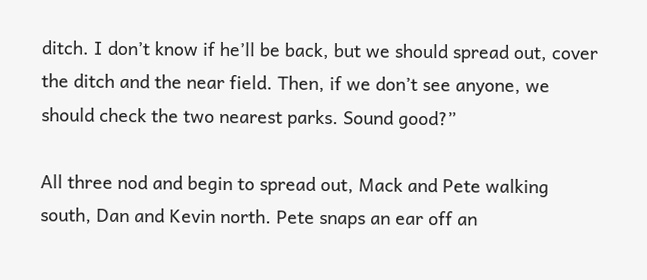ditch. I don’t know if he’ll be back, but we should spread out, cover the ditch and the near field. Then, if we don’t see anyone, we should check the two nearest parks. Sound good?”

All three nod and begin to spread out, Mack and Pete walking south, Dan and Kevin north. Pete snaps an ear off an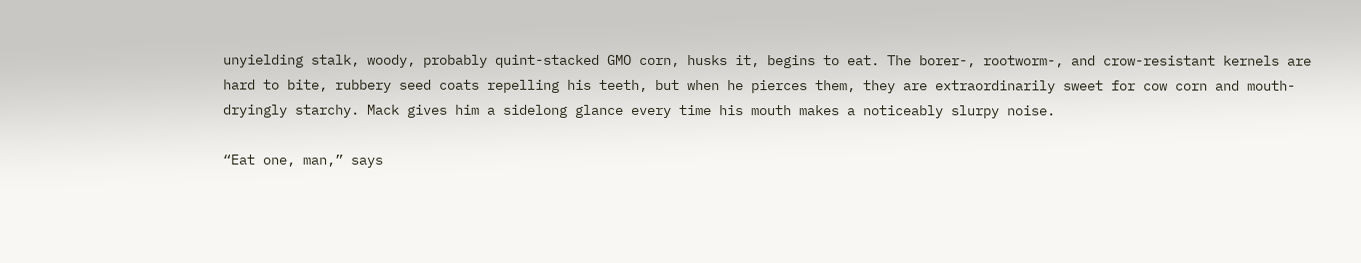unyielding stalk, woody, probably quint-stacked GMO corn, husks it, begins to eat. The borer-, rootworm-, and crow-resistant kernels are hard to bite, rubbery seed coats repelling his teeth, but when he pierces them, they are extraordinarily sweet for cow corn and mouth-dryingly starchy. Mack gives him a sidelong glance every time his mouth makes a noticeably slurpy noise.

“Eat one, man,” says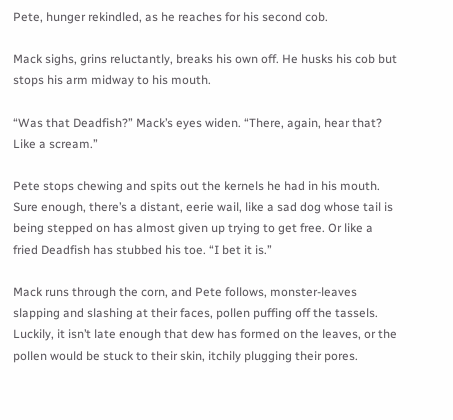Pete, hunger rekindled, as he reaches for his second cob.

Mack sighs, grins reluctantly, breaks his own off. He husks his cob but stops his arm midway to his mouth.

“Was that Deadfish?” Mack’s eyes widen. “There, again, hear that? Like a scream.”

Pete stops chewing and spits out the kernels he had in his mouth. Sure enough, there’s a distant, eerie wail, like a sad dog whose tail is being stepped on has almost given up trying to get free. Or like a fried Deadfish has stubbed his toe. “I bet it is.”

Mack runs through the corn, and Pete follows, monster-leaves slapping and slashing at their faces, pollen puffing off the tassels. Luckily, it isn’t late enough that dew has formed on the leaves, or the pollen would be stuck to their skin, itchily plugging their pores.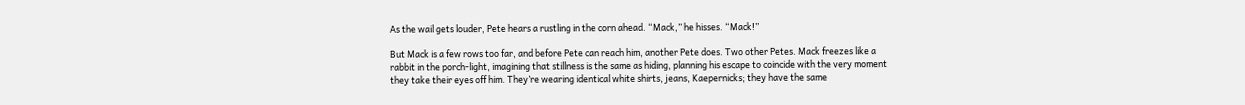As the wail gets louder, Pete hears a rustling in the corn ahead. “Mack,” he hisses. “Mack!”

But Mack is a few rows too far, and before Pete can reach him, another Pete does. Two other Petes. Mack freezes like a rabbit in the porch-light, imagining that stillness is the same as hiding, planning his escape to coincide with the very moment they take their eyes off him. They’re wearing identical white shirts, jeans, Kaepernicks; they have the same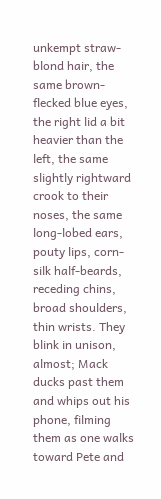unkempt straw-blond hair, the same brown-flecked blue eyes, the right lid a bit heavier than the left, the same slightly rightward crook to their noses, the same long-lobed ears, pouty lips, corn-silk half-beards, receding chins, broad shoulders, thin wrists. They blink in unison, almost; Mack ducks past them and whips out his phone, filming them as one walks toward Pete and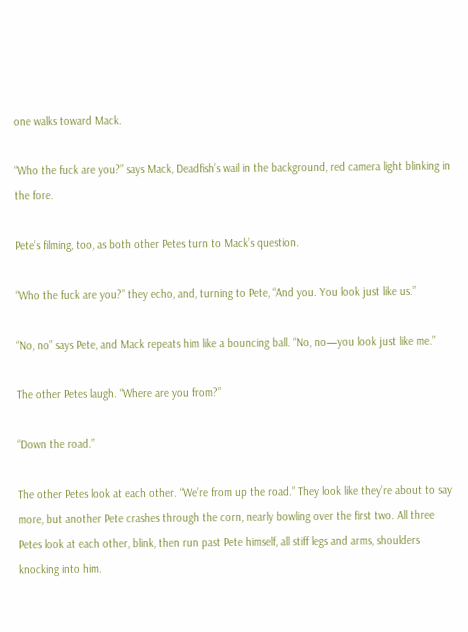one walks toward Mack.

“Who the fuck are you?” says Mack, Deadfish’s wail in the background, red camera light blinking in the fore.

Pete’s filming, too, as both other Petes turn to Mack’s question.

“Who the fuck are you?” they echo, and, turning to Pete, “And you. You look just like us.”

“No, no” says Pete, and Mack repeats him like a bouncing ball. “No, no—you look just like me.”

The other Petes laugh. “Where are you from?”

“Down the road.”

The other Petes look at each other. “We’re from up the road.” They look like they’re about to say more, but another Pete crashes through the corn, nearly bowling over the first two. All three Petes look at each other, blink, then run past Pete himself, all stiff legs and arms, shoulders knocking into him.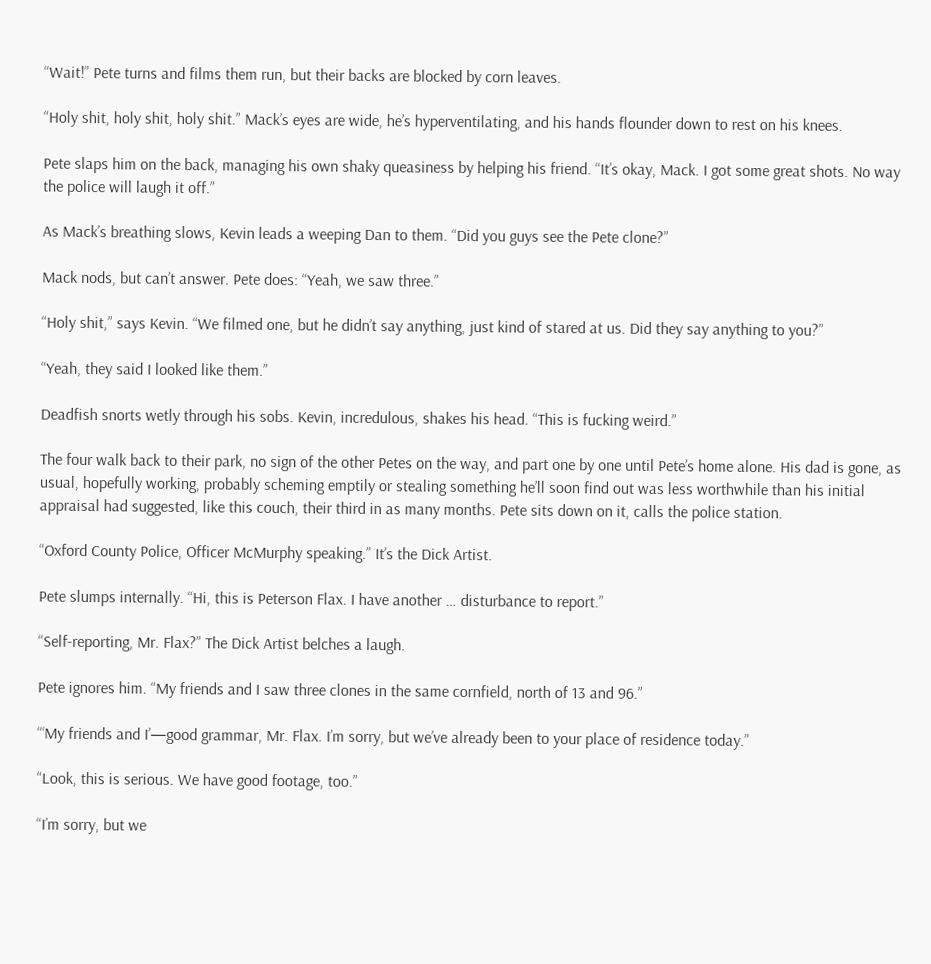“Wait!” Pete turns and films them run, but their backs are blocked by corn leaves.

“Holy shit, holy shit, holy shit.” Mack’s eyes are wide, he’s hyperventilating, and his hands flounder down to rest on his knees.

Pete slaps him on the back, managing his own shaky queasiness by helping his friend. “It’s okay, Mack. I got some great shots. No way the police will laugh it off.”

As Mack’s breathing slows, Kevin leads a weeping Dan to them. “Did you guys see the Pete clone?”

Mack nods, but can’t answer. Pete does: “Yeah, we saw three.”

“Holy shit,” says Kevin. “We filmed one, but he didn’t say anything, just kind of stared at us. Did they say anything to you?”

“Yeah, they said I looked like them.”

Deadfish snorts wetly through his sobs. Kevin, incredulous, shakes his head. “This is fucking weird.”

The four walk back to their park, no sign of the other Petes on the way, and part one by one until Pete’s home alone. His dad is gone, as usual, hopefully working, probably scheming emptily or stealing something he’ll soon find out was less worthwhile than his initial appraisal had suggested, like this couch, their third in as many months. Pete sits down on it, calls the police station.

“Oxford County Police, Officer McMurphy speaking.” It’s the Dick Artist.

Pete slumps internally. “Hi, this is Peterson Flax. I have another … disturbance to report.”

“Self-reporting, Mr. Flax?” The Dick Artist belches a laugh.

Pete ignores him. “My friends and I saw three clones in the same cornfield, north of 13 and 96.”

“‘My friends and I’—good grammar, Mr. Flax. I’m sorry, but we’ve already been to your place of residence today.”

“Look, this is serious. We have good footage, too.”

“I’m sorry, but we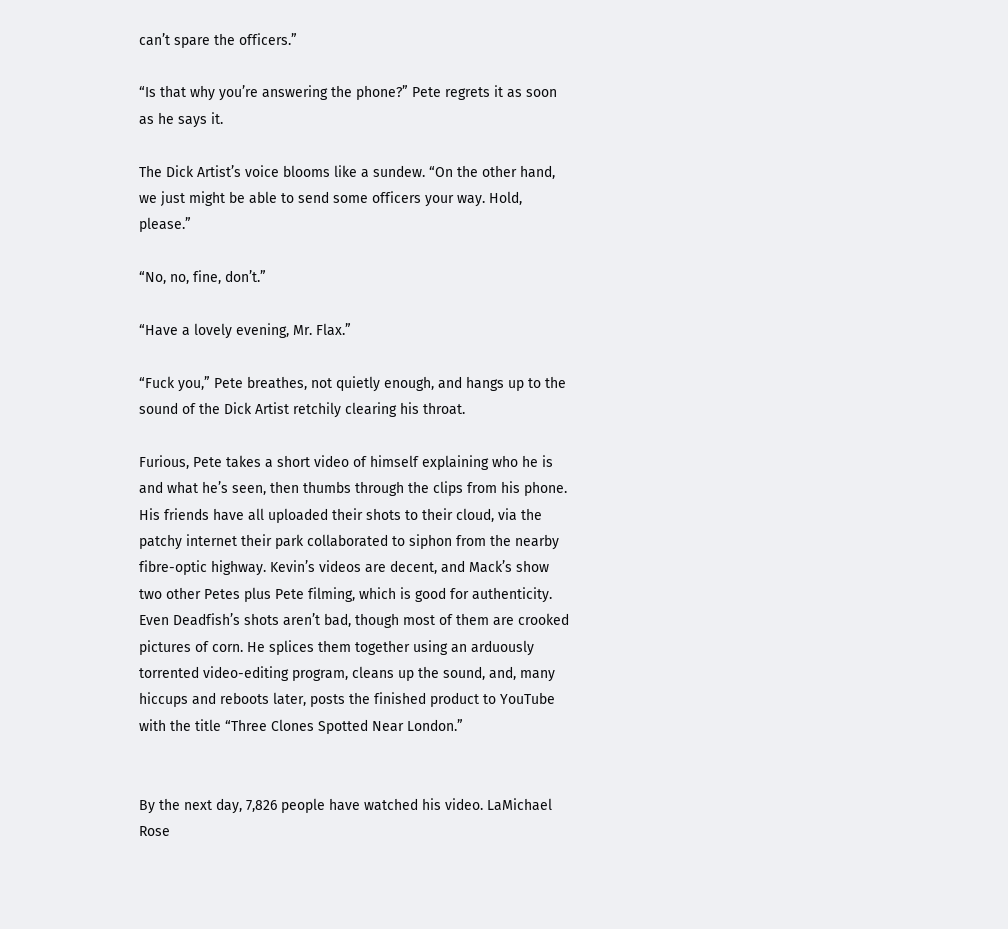can’t spare the officers.”

“Is that why you’re answering the phone?” Pete regrets it as soon as he says it.

The Dick Artist’s voice blooms like a sundew. “On the other hand, we just might be able to send some officers your way. Hold, please.”

“No, no, fine, don’t.”

“Have a lovely evening, Mr. Flax.”

“Fuck you,” Pete breathes, not quietly enough, and hangs up to the sound of the Dick Artist retchily clearing his throat.

Furious, Pete takes a short video of himself explaining who he is and what he’s seen, then thumbs through the clips from his phone. His friends have all uploaded their shots to their cloud, via the patchy internet their park collaborated to siphon from the nearby fibre-optic highway. Kevin’s videos are decent, and Mack’s show two other Petes plus Pete filming, which is good for authenticity. Even Deadfish’s shots aren’t bad, though most of them are crooked pictures of corn. He splices them together using an arduously torrented video-editing program, cleans up the sound, and, many hiccups and reboots later, posts the finished product to YouTube with the title “Three Clones Spotted Near London.”


By the next day, 7,826 people have watched his video. LaMichael Rose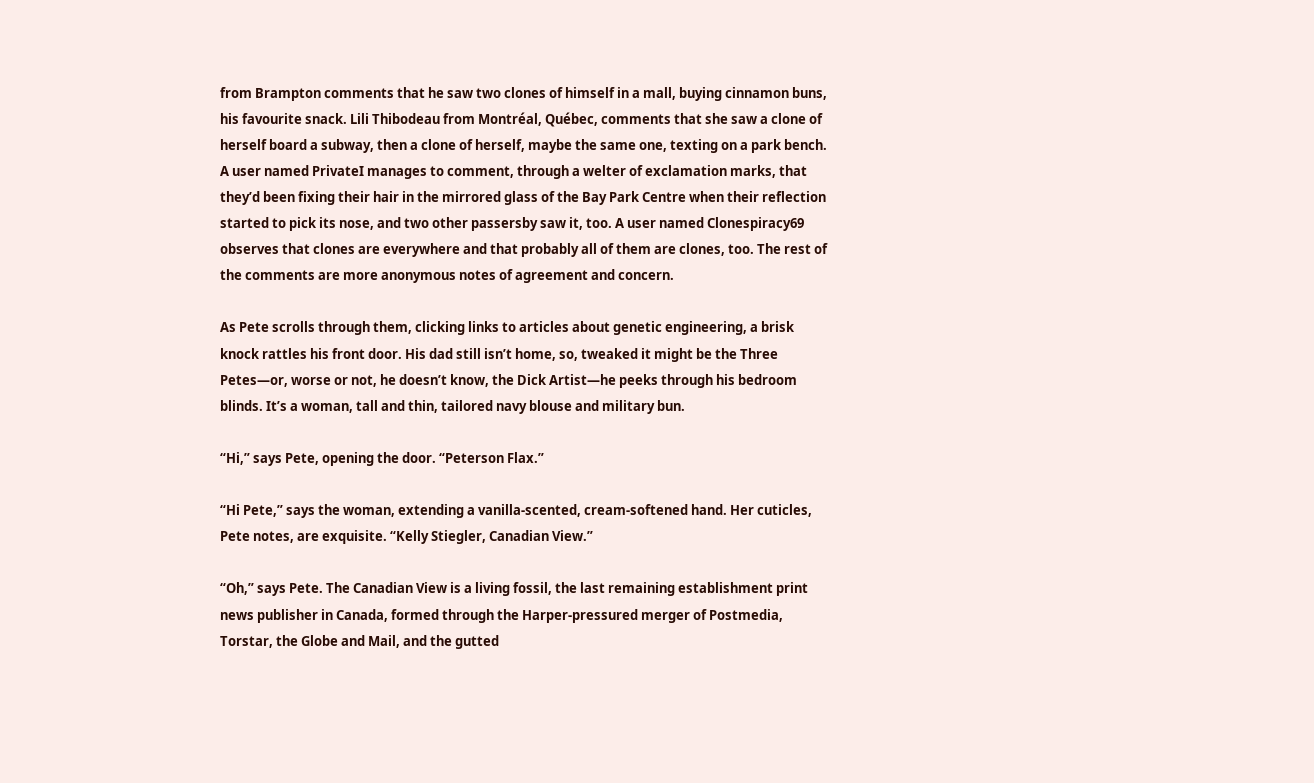from Brampton comments that he saw two clones of himself in a mall, buying cinnamon buns, his favourite snack. Lili Thibodeau from Montréal, Québec, comments that she saw a clone of herself board a subway, then a clone of herself, maybe the same one, texting on a park bench. A user named PrivateI manages to comment, through a welter of exclamation marks, that they’d been fixing their hair in the mirrored glass of the Bay Park Centre when their reflection started to pick its nose, and two other passersby saw it, too. A user named Clonespiracy69 observes that clones are everywhere and that probably all of them are clones, too. The rest of the comments are more anonymous notes of agreement and concern.

As Pete scrolls through them, clicking links to articles about genetic engineering, a brisk knock rattles his front door. His dad still isn’t home, so, tweaked it might be the Three Petes—or, worse or not, he doesn’t know, the Dick Artist—he peeks through his bedroom blinds. It’s a woman, tall and thin, tailored navy blouse and military bun.

“Hi,” says Pete, opening the door. “Peterson Flax.”

“Hi Pete,” says the woman, extending a vanilla-scented, cream-softened hand. Her cuticles, Pete notes, are exquisite. “Kelly Stiegler, Canadian View.”

“Oh,” says Pete. The Canadian View is a living fossil, the last remaining establishment print news publisher in Canada, formed through the Harper-pressured merger of Postmedia, Torstar, the Globe and Mail, and the gutted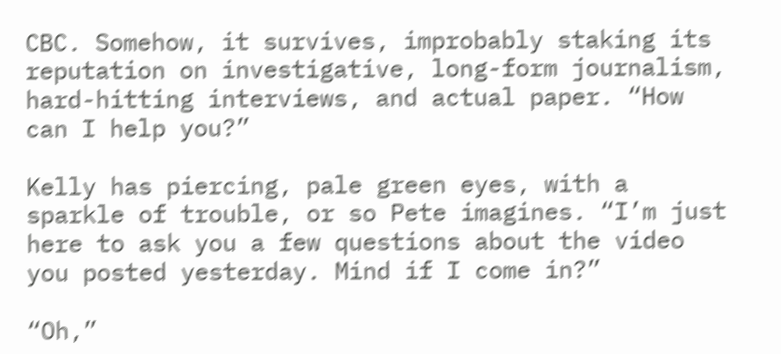CBC. Somehow, it survives, improbably staking its reputation on investigative, long-form journalism, hard-hitting interviews, and actual paper. “How can I help you?”

Kelly has piercing, pale green eyes, with a sparkle of trouble, or so Pete imagines. “I’m just here to ask you a few questions about the video you posted yesterday. Mind if I come in?”

“Oh,”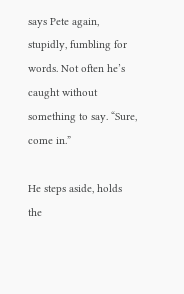says Pete again, stupidly, fumbling for words. Not often he’s caught without something to say. “Sure, come in.”

He steps aside, holds the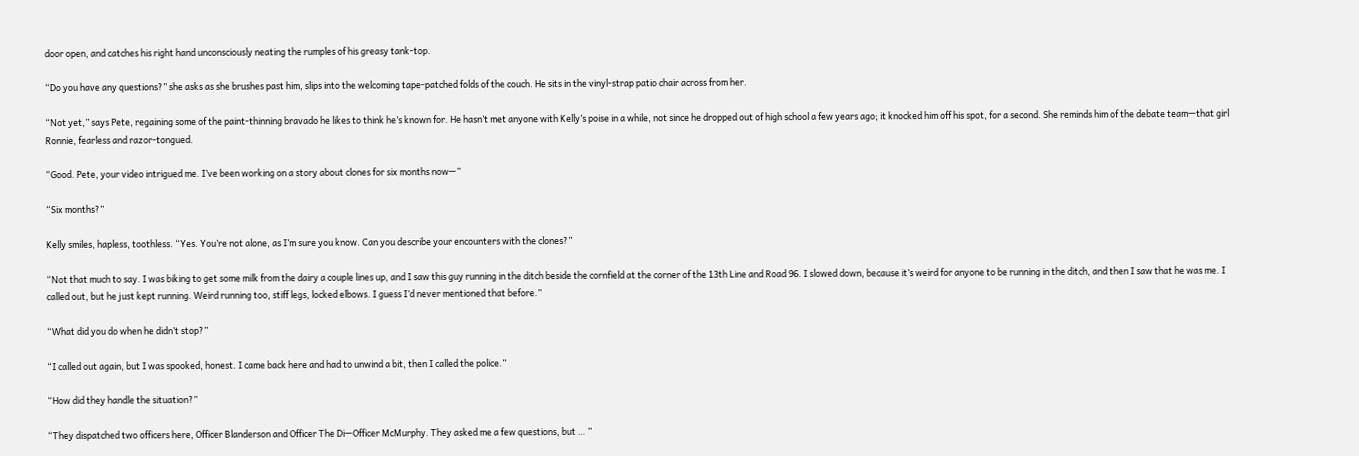door open, and catches his right hand unconsciously neating the rumples of his greasy tank-top.

“Do you have any questions?” she asks as she brushes past him, slips into the welcoming tape-patched folds of the couch. He sits in the vinyl-strap patio chair across from her.

“Not yet,” says Pete, regaining some of the paint-thinning bravado he likes to think he’s known for. He hasn’t met anyone with Kelly’s poise in a while, not since he dropped out of high school a few years ago; it knocked him off his spot, for a second. She reminds him of the debate team—that girl Ronnie, fearless and razor-tongued.

“Good. Pete, your video intrigued me. I’ve been working on a story about clones for six months now—”

“Six months?”

Kelly smiles, hapless, toothless. “Yes. You’re not alone, as I’m sure you know. Can you describe your encounters with the clones?”

“Not that much to say. I was biking to get some milk from the dairy a couple lines up, and I saw this guy running in the ditch beside the cornfield at the corner of the 13th Line and Road 96. I slowed down, because it’s weird for anyone to be running in the ditch, and then I saw that he was me. I called out, but he just kept running. Weird running too, stiff legs, locked elbows. I guess I’d never mentioned that before.”

“What did you do when he didn’t stop?”

“I called out again, but I was spooked, honest. I came back here and had to unwind a bit, then I called the police.”

“How did they handle the situation?”

“They dispatched two officers here, Officer Blanderson and Officer The Di—Officer McMurphy. They asked me a few questions, but … ”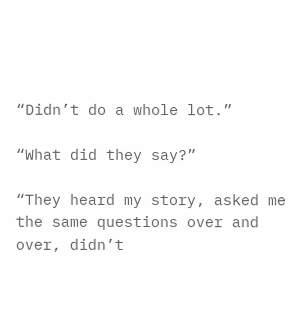“Didn’t do a whole lot.”

“What did they say?”

“They heard my story, asked me the same questions over and over, didn’t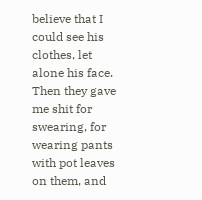believe that I could see his clothes, let alone his face. Then they gave me shit for swearing, for wearing pants with pot leaves on them, and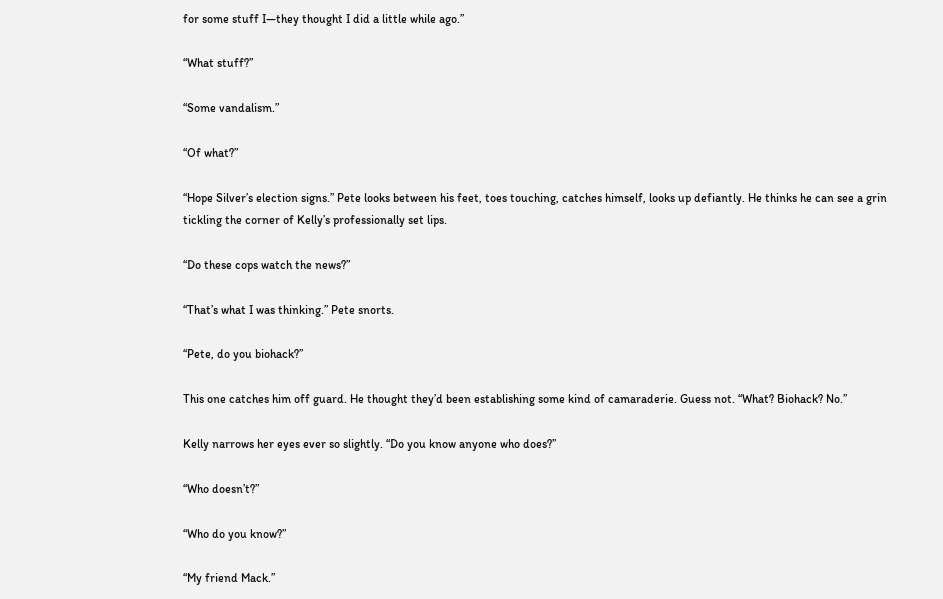for some stuff I—they thought I did a little while ago.”

“What stuff?”

“Some vandalism.”

“Of what?”

“Hope Silver’s election signs.” Pete looks between his feet, toes touching, catches himself, looks up defiantly. He thinks he can see a grin tickling the corner of Kelly’s professionally set lips.

“Do these cops watch the news?”

“That’s what I was thinking.” Pete snorts.

“Pete, do you biohack?”

This one catches him off guard. He thought they’d been establishing some kind of camaraderie. Guess not. “What? Biohack? No.”

Kelly narrows her eyes ever so slightly. “Do you know anyone who does?”

“Who doesn’t?”

“Who do you know?”

“My friend Mack.”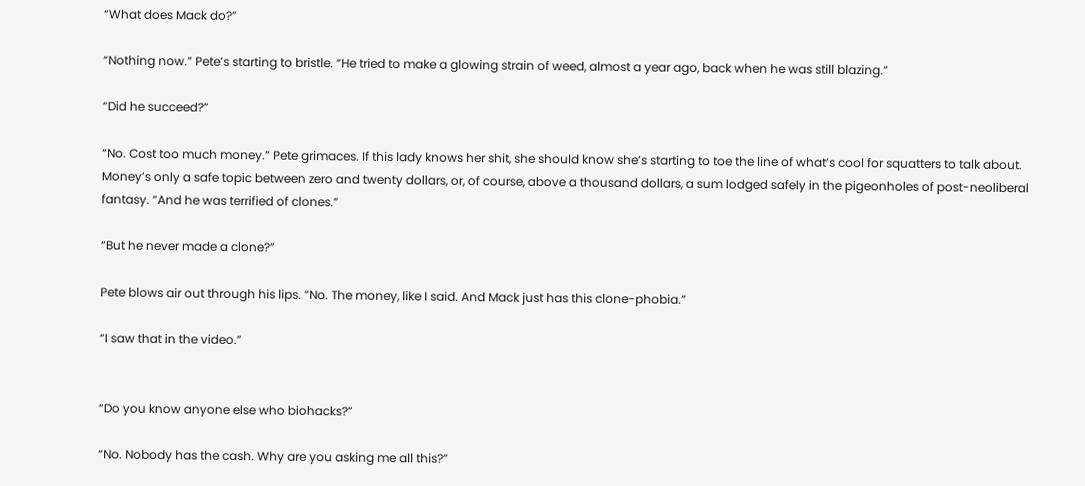“What does Mack do?”

“Nothing now.” Pete’s starting to bristle. “He tried to make a glowing strain of weed, almost a year ago, back when he was still blazing.”

“Did he succeed?”

“No. Cost too much money.” Pete grimaces. If this lady knows her shit, she should know she’s starting to toe the line of what’s cool for squatters to talk about. Money’s only a safe topic between zero and twenty dollars, or, of course, above a thousand dollars, a sum lodged safely in the pigeonholes of post-neoliberal fantasy. “And he was terrified of clones.”

“But he never made a clone?”

Pete blows air out through his lips. “No. The money, like I said. And Mack just has this clone-phobia.”

“I saw that in the video.”


“Do you know anyone else who biohacks?”

“No. Nobody has the cash. Why are you asking me all this?”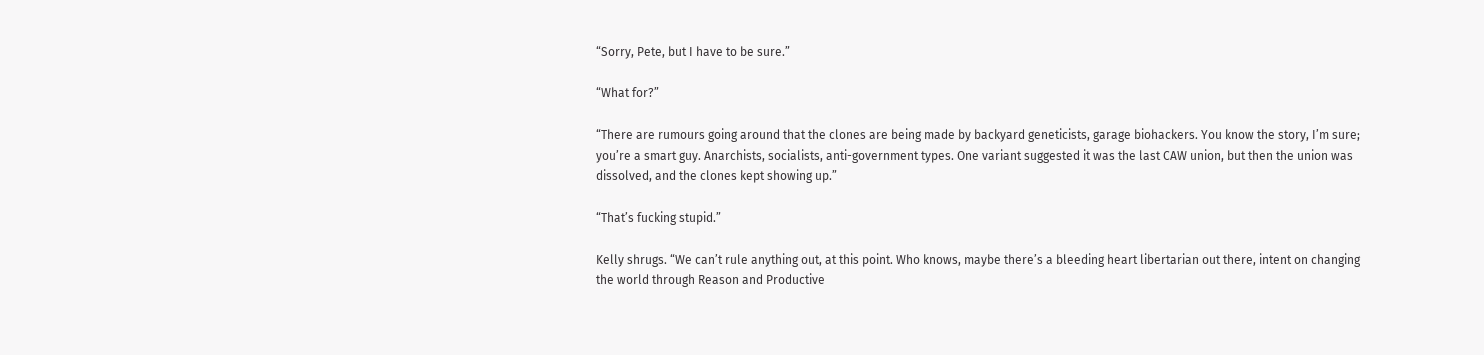“Sorry, Pete, but I have to be sure.”

“What for?”

“There are rumours going around that the clones are being made by backyard geneticists, garage biohackers. You know the story, I’m sure; you’re a smart guy. Anarchists, socialists, anti-government types. One variant suggested it was the last CAW union, but then the union was dissolved, and the clones kept showing up.”

“That’s fucking stupid.”

Kelly shrugs. “We can’t rule anything out, at this point. Who knows, maybe there’s a bleeding heart libertarian out there, intent on changing the world through Reason and Productive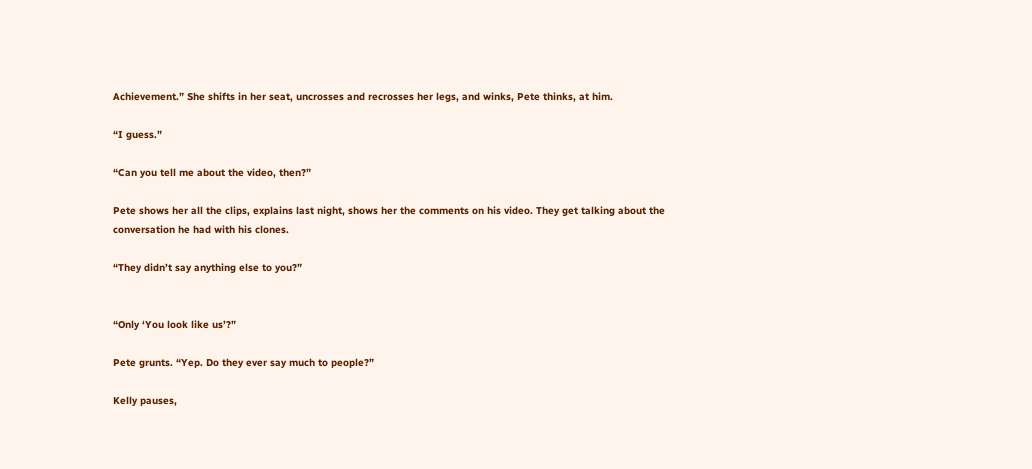Achievement.” She shifts in her seat, uncrosses and recrosses her legs, and winks, Pete thinks, at him.

“I guess.”

“Can you tell me about the video, then?”

Pete shows her all the clips, explains last night, shows her the comments on his video. They get talking about the conversation he had with his clones.

“They didn’t say anything else to you?”


“Only ‘You look like us’?”

Pete grunts. “Yep. Do they ever say much to people?”

Kelly pauses,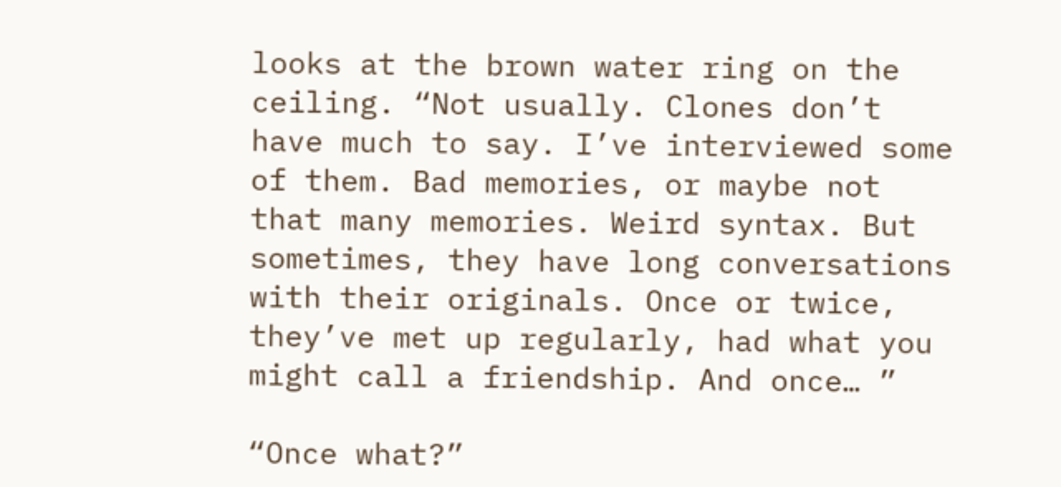looks at the brown water ring on the ceiling. “Not usually. Clones don’t have much to say. I’ve interviewed some of them. Bad memories, or maybe not that many memories. Weird syntax. But sometimes, they have long conversations with their originals. Once or twice, they’ve met up regularly, had what you might call a friendship. And once… ”

“Once what?”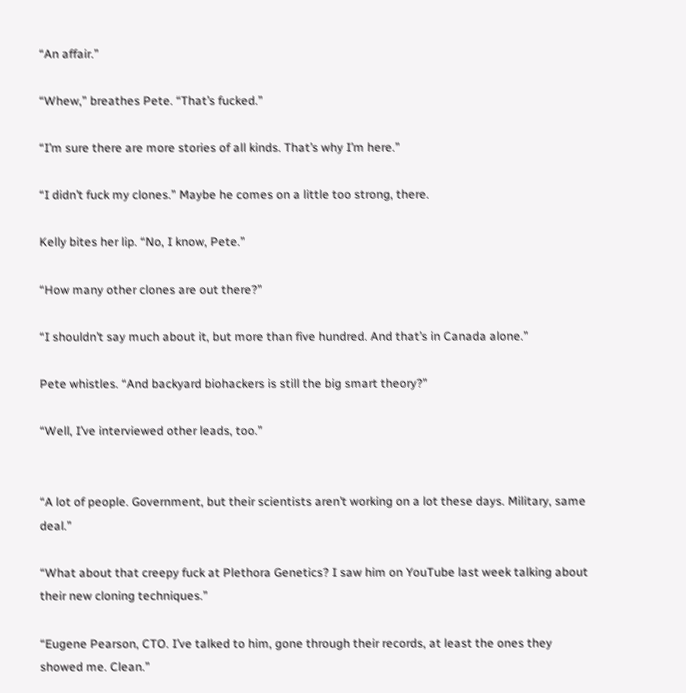“An affair.”

“Whew,” breathes Pete. “That’s fucked.”

“I’m sure there are more stories of all kinds. That’s why I’m here.”

“I didn’t fuck my clones.” Maybe he comes on a little too strong, there.

Kelly bites her lip. “No, I know, Pete.”

“How many other clones are out there?”

“I shouldn’t say much about it, but more than five hundred. And that’s in Canada alone.”

Pete whistles. “And backyard biohackers is still the big smart theory?”

“Well, I’ve interviewed other leads, too.”


“A lot of people. Government, but their scientists aren’t working on a lot these days. Military, same deal.”

“What about that creepy fuck at Plethora Genetics? I saw him on YouTube last week talking about their new cloning techniques.”

“Eugene Pearson, CTO. I’ve talked to him, gone through their records, at least the ones they showed me. Clean.”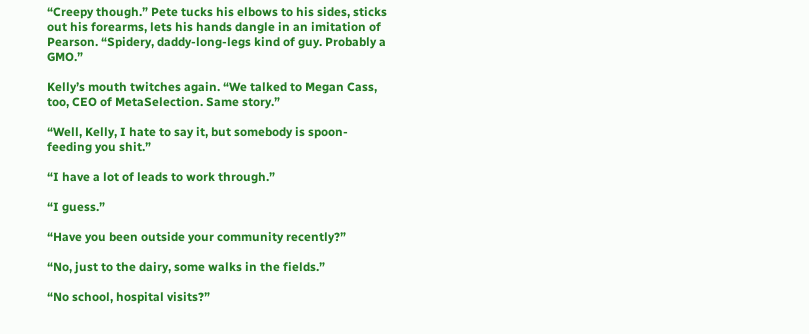“Creepy though.” Pete tucks his elbows to his sides, sticks out his forearms, lets his hands dangle in an imitation of Pearson. “Spidery, daddy-long-legs kind of guy. Probably a GMO.”

Kelly’s mouth twitches again. “We talked to Megan Cass, too, CEO of MetaSelection. Same story.”

“Well, Kelly, I hate to say it, but somebody is spoon-feeding you shit.”

“I have a lot of leads to work through.”

“I guess.”

“Have you been outside your community recently?”

“No, just to the dairy, some walks in the fields.”

“No school, hospital visits?”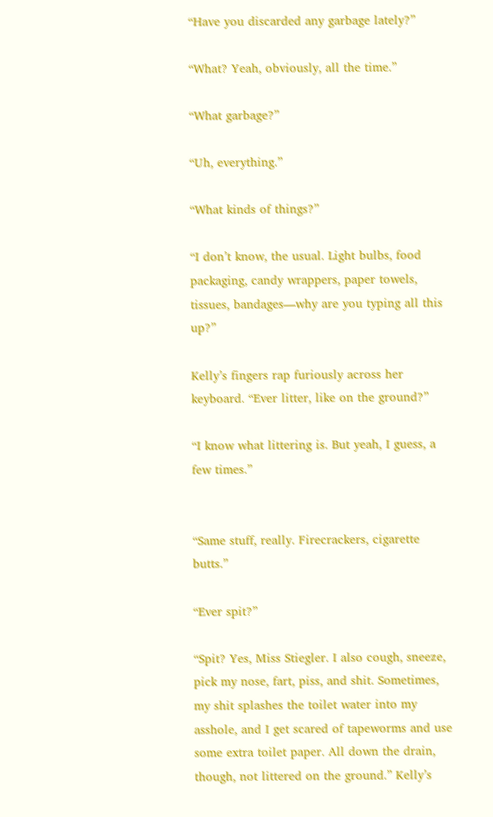“Have you discarded any garbage lately?”

“What? Yeah, obviously, all the time.”

“What garbage?”

“Uh, everything.”

“What kinds of things?”

“I don’t know, the usual. Light bulbs, food packaging, candy wrappers, paper towels, tissues, bandages—why are you typing all this up?”

Kelly’s fingers rap furiously across her keyboard. “Ever litter, like on the ground?”

“I know what littering is. But yeah, I guess, a few times.”


“Same stuff, really. Firecrackers, cigarette butts.”

“Ever spit?”

“Spit? Yes, Miss Stiegler. I also cough, sneeze, pick my nose, fart, piss, and shit. Sometimes, my shit splashes the toilet water into my asshole, and I get scared of tapeworms and use some extra toilet paper. All down the drain, though, not littered on the ground.” Kelly’s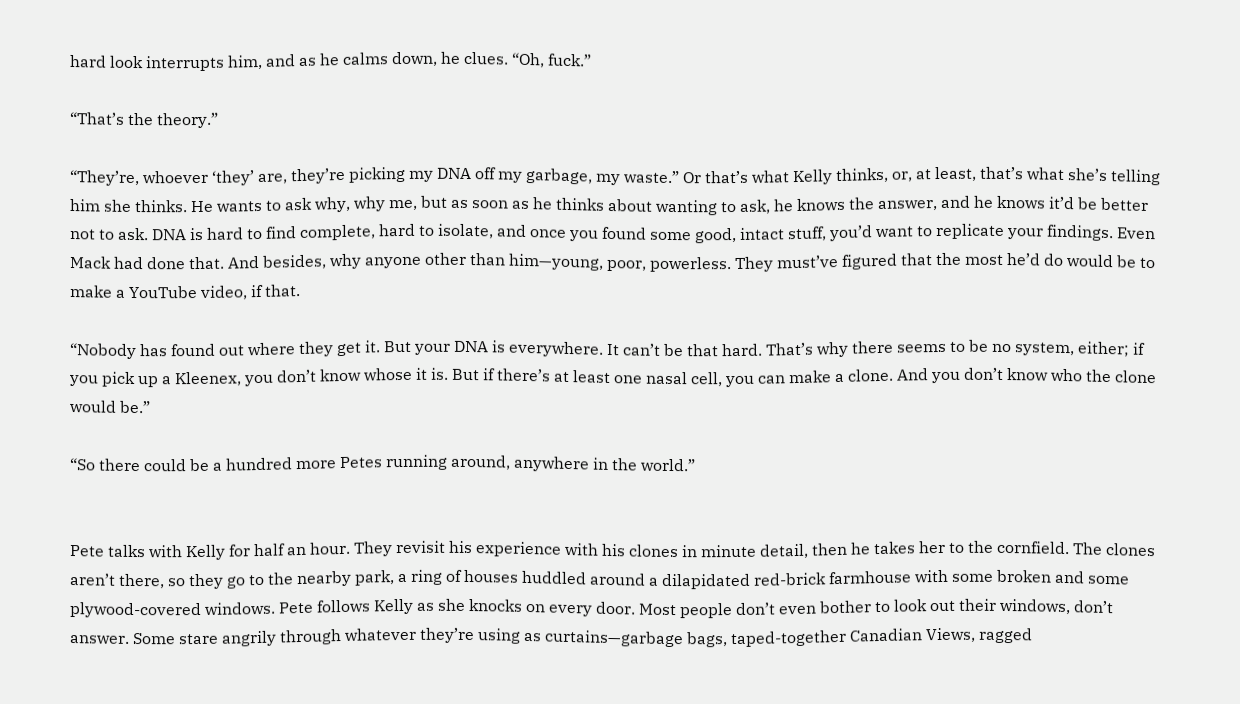hard look interrupts him, and as he calms down, he clues. “Oh, fuck.”

“That’s the theory.”

“They’re, whoever ‘they’ are, they’re picking my DNA off my garbage, my waste.” Or that’s what Kelly thinks, or, at least, that’s what she’s telling him she thinks. He wants to ask why, why me, but as soon as he thinks about wanting to ask, he knows the answer, and he knows it’d be better not to ask. DNA is hard to find complete, hard to isolate, and once you found some good, intact stuff, you’d want to replicate your findings. Even Mack had done that. And besides, why anyone other than him—young, poor, powerless. They must’ve figured that the most he’d do would be to make a YouTube video, if that.

“Nobody has found out where they get it. But your DNA is everywhere. It can’t be that hard. That’s why there seems to be no system, either; if you pick up a Kleenex, you don’t know whose it is. But if there’s at least one nasal cell, you can make a clone. And you don’t know who the clone would be.”

“So there could be a hundred more Petes running around, anywhere in the world.”


Pete talks with Kelly for half an hour. They revisit his experience with his clones in minute detail, then he takes her to the cornfield. The clones aren’t there, so they go to the nearby park, a ring of houses huddled around a dilapidated red-brick farmhouse with some broken and some plywood-covered windows. Pete follows Kelly as she knocks on every door. Most people don’t even bother to look out their windows, don’t answer. Some stare angrily through whatever they’re using as curtains—garbage bags, taped-together Canadian Views, ragged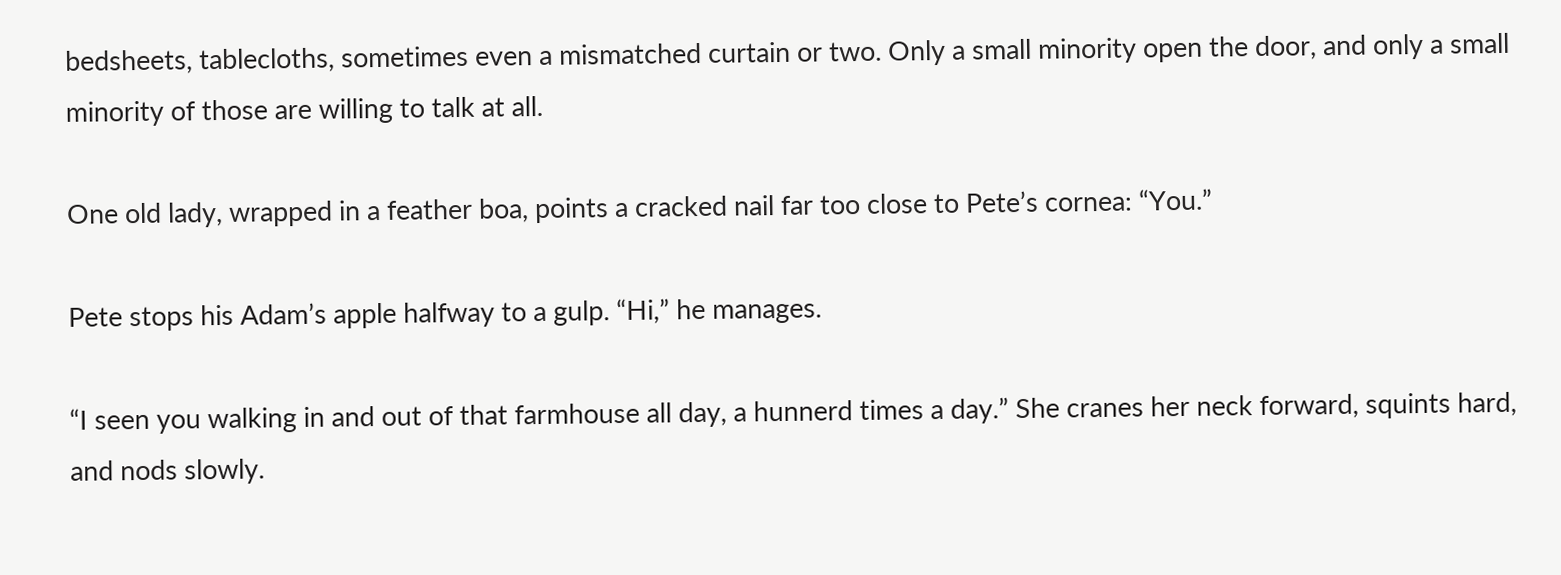bedsheets, tablecloths, sometimes even a mismatched curtain or two. Only a small minority open the door, and only a small minority of those are willing to talk at all.

One old lady, wrapped in a feather boa, points a cracked nail far too close to Pete’s cornea: “You.”

Pete stops his Adam’s apple halfway to a gulp. “Hi,” he manages.

“I seen you walking in and out of that farmhouse all day, a hunnerd times a day.” She cranes her neck forward, squints hard, and nods slowly.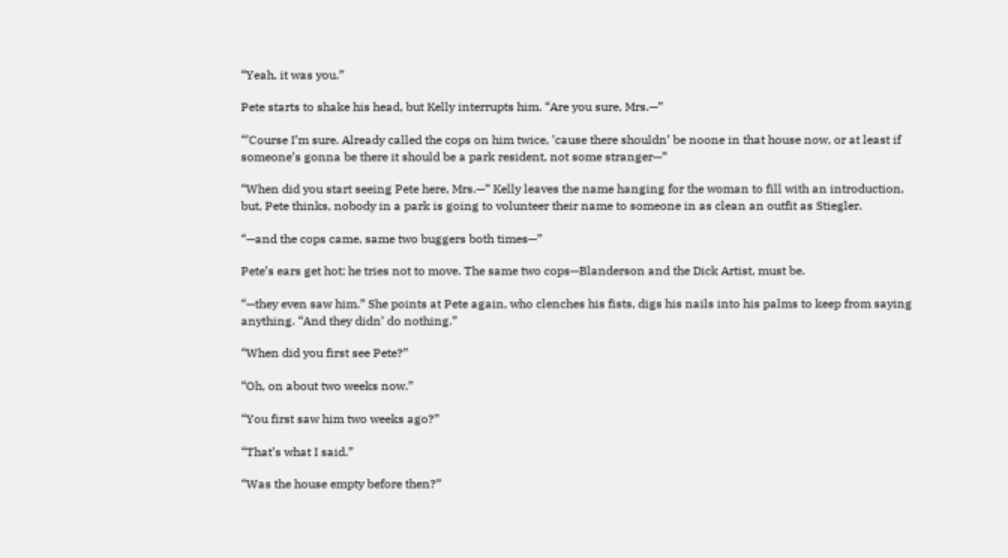“Yeah, it was you.”

Pete starts to shake his head, but Kelly interrupts him. “Are you sure, Mrs.—”

“’Course I’m sure. Already called the cops on him twice, ’cause there shouldn’ be noone in that house now, or at least if someone’s gonna be there it should be a park resident, not some stranger—”

“When did you start seeing Pete here, Mrs.—” Kelly leaves the name hanging for the woman to fill with an introduction, but, Pete thinks, nobody in a park is going to volunteer their name to someone in as clean an outfit as Stiegler.

“—and the cops came, same two buggers both times—”

Pete’s ears get hot; he tries not to move. The same two cops—Blanderson and the Dick Artist, must be.

“—they even saw him.” She points at Pete again, who clenches his fists, digs his nails into his palms to keep from saying anything. “And they didn’ do nothing.”

“When did you first see Pete?”

“Oh, on about two weeks now.”

“You first saw him two weeks ago?”

“That’s what I said.”

“Was the house empty before then?”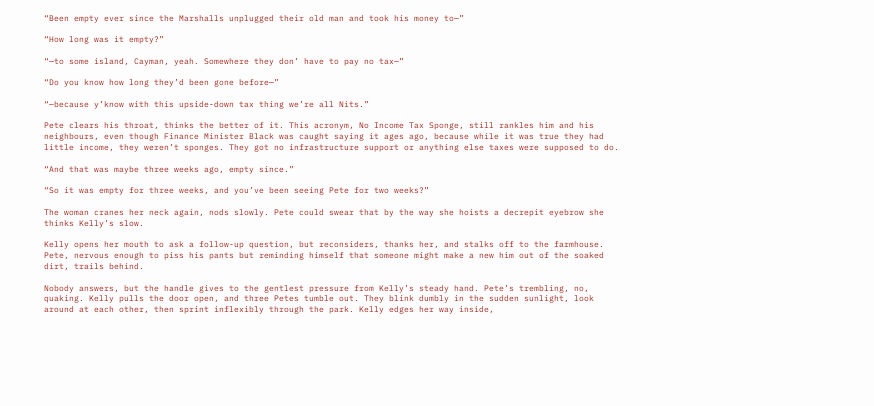“Been empty ever since the Marshalls unplugged their old man and took his money to—”

“How long was it empty?”

“—to some island, Cayman, yeah. Somewhere they don’ have to pay no tax—”

“Do you know how long they’d been gone before—”

“—because y’know with this upside-down tax thing we’re all Nits.”

Pete clears his throat, thinks the better of it. This acronym, No Income Tax Sponge, still rankles him and his neighbours, even though Finance Minister Black was caught saying it ages ago, because while it was true they had little income, they weren’t sponges. They got no infrastructure support or anything else taxes were supposed to do.

“And that was maybe three weeks ago, empty since.”

“So it was empty for three weeks, and you’ve been seeing Pete for two weeks?”

The woman cranes her neck again, nods slowly. Pete could swear that by the way she hoists a decrepit eyebrow she thinks Kelly’s slow.

Kelly opens her mouth to ask a follow-up question, but reconsiders, thanks her, and stalks off to the farmhouse. Pete, nervous enough to piss his pants but reminding himself that someone might make a new him out of the soaked dirt, trails behind.

Nobody answers, but the handle gives to the gentlest pressure from Kelly’s steady hand. Pete’s trembling, no, quaking. Kelly pulls the door open, and three Petes tumble out. They blink dumbly in the sudden sunlight, look around at each other, then sprint inflexibly through the park. Kelly edges her way inside,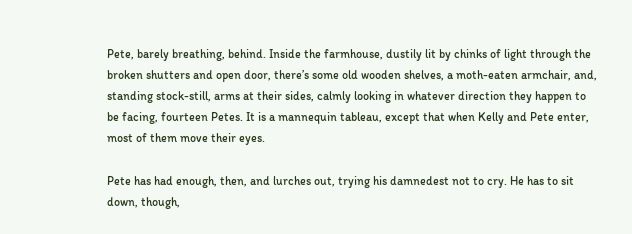Pete, barely breathing, behind. Inside the farmhouse, dustily lit by chinks of light through the broken shutters and open door, there’s some old wooden shelves, a moth-eaten armchair, and, standing stock-still, arms at their sides, calmly looking in whatever direction they happen to be facing, fourteen Petes. It is a mannequin tableau, except that when Kelly and Pete enter, most of them move their eyes.

Pete has had enough, then, and lurches out, trying his damnedest not to cry. He has to sit down, though,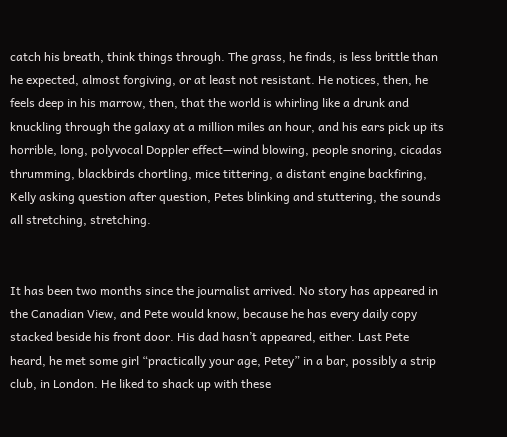catch his breath, think things through. The grass, he finds, is less brittle than he expected, almost forgiving, or at least not resistant. He notices, then, he feels deep in his marrow, then, that the world is whirling like a drunk and knuckling through the galaxy at a million miles an hour, and his ears pick up its horrible, long, polyvocal Doppler effect—wind blowing, people snoring, cicadas thrumming, blackbirds chortling, mice tittering, a distant engine backfiring, Kelly asking question after question, Petes blinking and stuttering, the sounds all stretching, stretching.


It has been two months since the journalist arrived. No story has appeared in the Canadian View, and Pete would know, because he has every daily copy stacked beside his front door. His dad hasn’t appeared, either. Last Pete heard, he met some girl “practically your age, Petey” in a bar, possibly a strip club, in London. He liked to shack up with these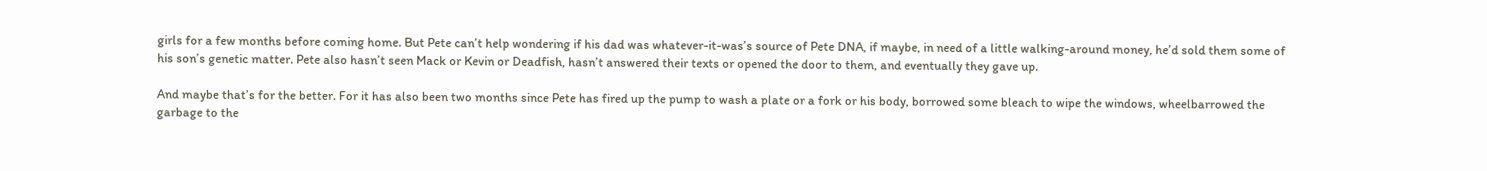girls for a few months before coming home. But Pete can’t help wondering if his dad was whatever-it-was’s source of Pete DNA, if maybe, in need of a little walking-around money, he’d sold them some of his son’s genetic matter. Pete also hasn’t seen Mack or Kevin or Deadfish, hasn’t answered their texts or opened the door to them, and eventually they gave up.

And maybe that’s for the better. For it has also been two months since Pete has fired up the pump to wash a plate or a fork or his body, borrowed some bleach to wipe the windows, wheelbarrowed the garbage to the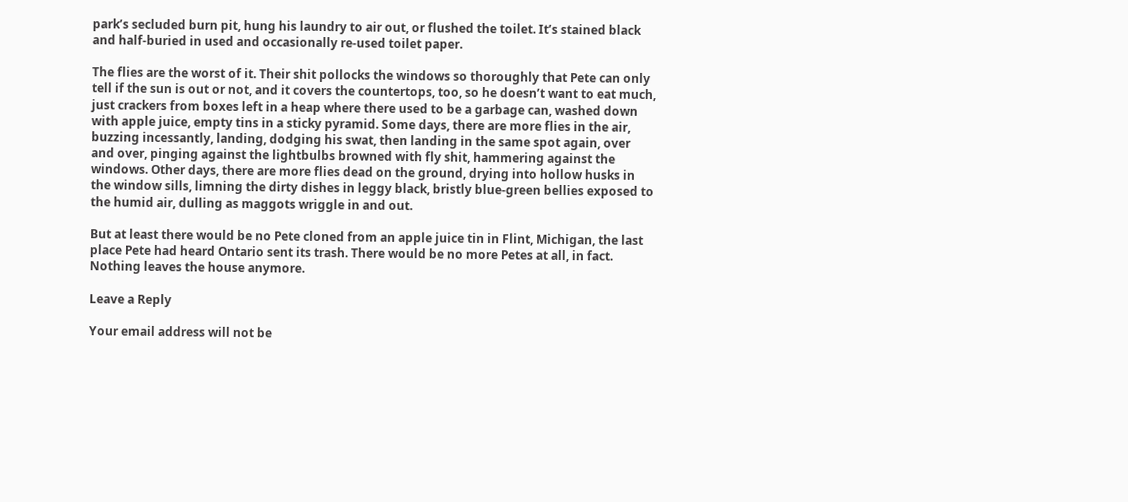park’s secluded burn pit, hung his laundry to air out, or flushed the toilet. It’s stained black and half-buried in used and occasionally re-used toilet paper.

The flies are the worst of it. Their shit pollocks the windows so thoroughly that Pete can only tell if the sun is out or not, and it covers the countertops, too, so he doesn’t want to eat much, just crackers from boxes left in a heap where there used to be a garbage can, washed down with apple juice, empty tins in a sticky pyramid. Some days, there are more flies in the air, buzzing incessantly, landing, dodging his swat, then landing in the same spot again, over and over, pinging against the lightbulbs browned with fly shit, hammering against the windows. Other days, there are more flies dead on the ground, drying into hollow husks in the window sills, limning the dirty dishes in leggy black, bristly blue-green bellies exposed to the humid air, dulling as maggots wriggle in and out.

But at least there would be no Pete cloned from an apple juice tin in Flint, Michigan, the last place Pete had heard Ontario sent its trash. There would be no more Petes at all, in fact. Nothing leaves the house anymore.

Leave a Reply

Your email address will not be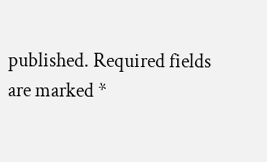published. Required fields are marked *